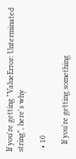If you're getting "ValueError: Unterminated string", here's why

  • 10

    If you're getting something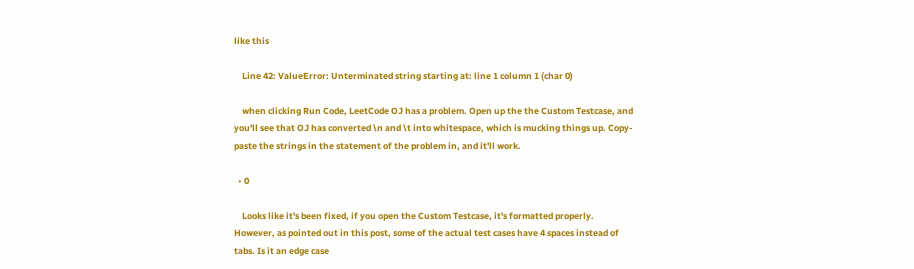like this

    Line 42: ValueError: Unterminated string starting at: line 1 column 1 (char 0)

    when clicking Run Code, LeetCode OJ has a problem. Open up the the Custom Testcase, and you'll see that OJ has converted \n and \t into whitespace, which is mucking things up. Copy-paste the strings in the statement of the problem in, and it'll work.

  • 0

    Looks like it's been fixed, if you open the Custom Testcase, it's formatted properly. However, as pointed out in this post, some of the actual test cases have 4 spaces instead of tabs. Is it an edge case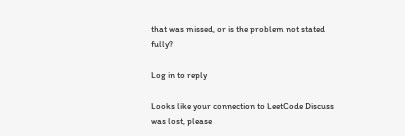that was missed, or is the problem not stated fully?

Log in to reply

Looks like your connection to LeetCode Discuss was lost, please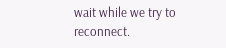wait while we try to reconnect.